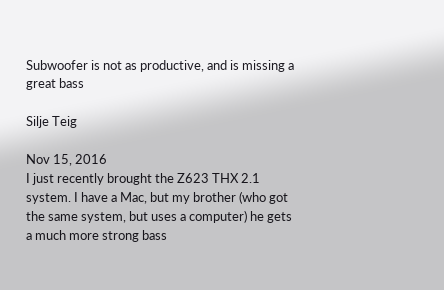Subwoofer is not as productive, and is missing a great bass

Silje Teig

Nov 15, 2016
I just recently brought the Z623 THX 2.1 system. I have a Mac, but my brother (who got the same system, but uses a computer) he gets a much more strong bass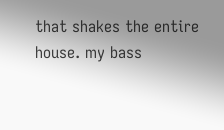that shakes the entire house. my bass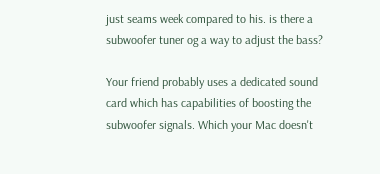just seams week compared to his. is there a subwoofer tuner og a way to adjust the bass?

Your friend probably uses a dedicated sound card which has capabilities of boosting the subwoofer signals. Which your Mac doesn't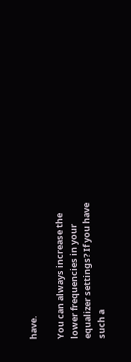have.

You can always increase the lower frequencies in your equalizer settings? If you have such a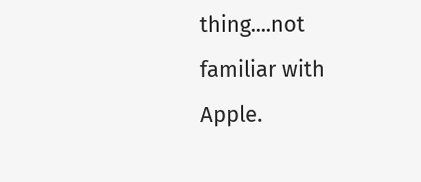thing....not familiar with Apple.